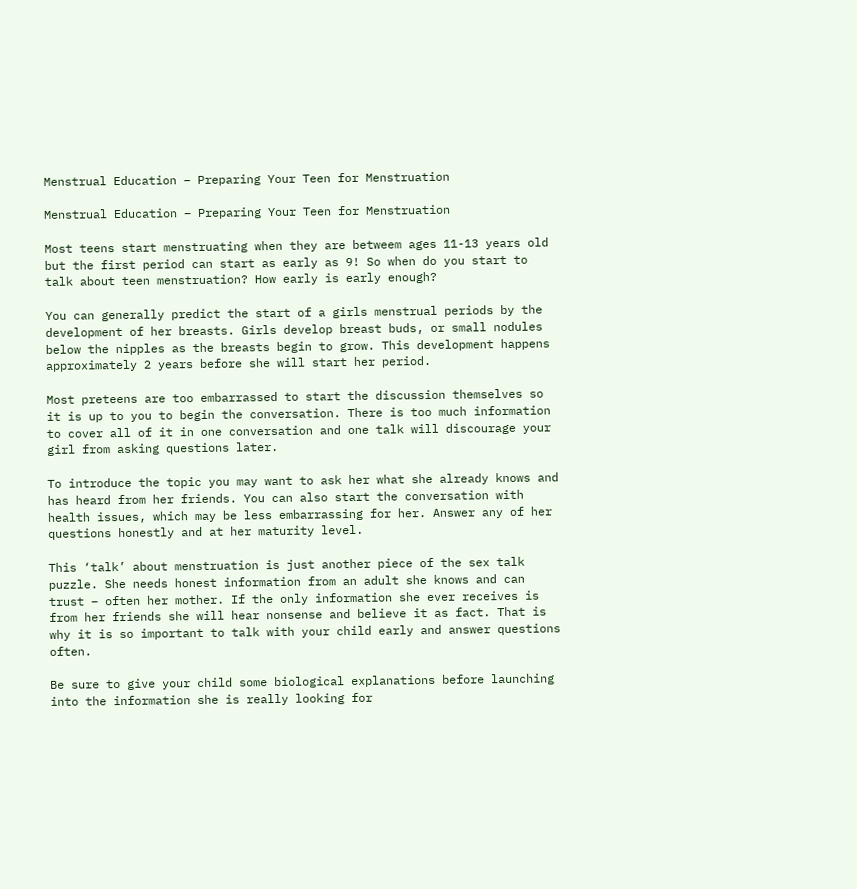Menstrual Education – Preparing Your Teen for Menstruation

Menstrual Education – Preparing Your Teen for Menstruation

Most teens start menstruating when they are betweem ages 11-13 years old but the first period can start as early as 9! So when do you start to talk about teen menstruation? How early is early enough?

You can generally predict the start of a girls menstrual periods by the development of her breasts. Girls develop breast buds, or small nodules below the nipples as the breasts begin to grow. This development happens approximately 2 years before she will start her period.

Most preteens are too embarrassed to start the discussion themselves so it is up to you to begin the conversation. There is too much information to cover all of it in one conversation and one talk will discourage your girl from asking questions later.

To introduce the topic you may want to ask her what she already knows and has heard from her friends. You can also start the conversation with health issues, which may be less embarrassing for her. Answer any of her questions honestly and at her maturity level.

This ‘talk’ about menstruation is just another piece of the sex talk puzzle. She needs honest information from an adult she knows and can trust – often her mother. If the only information she ever receives is from her friends she will hear nonsense and believe it as fact. That is why it is so important to talk with your child early and answer questions often.

Be sure to give your child some biological explanations before launching into the information she is really looking for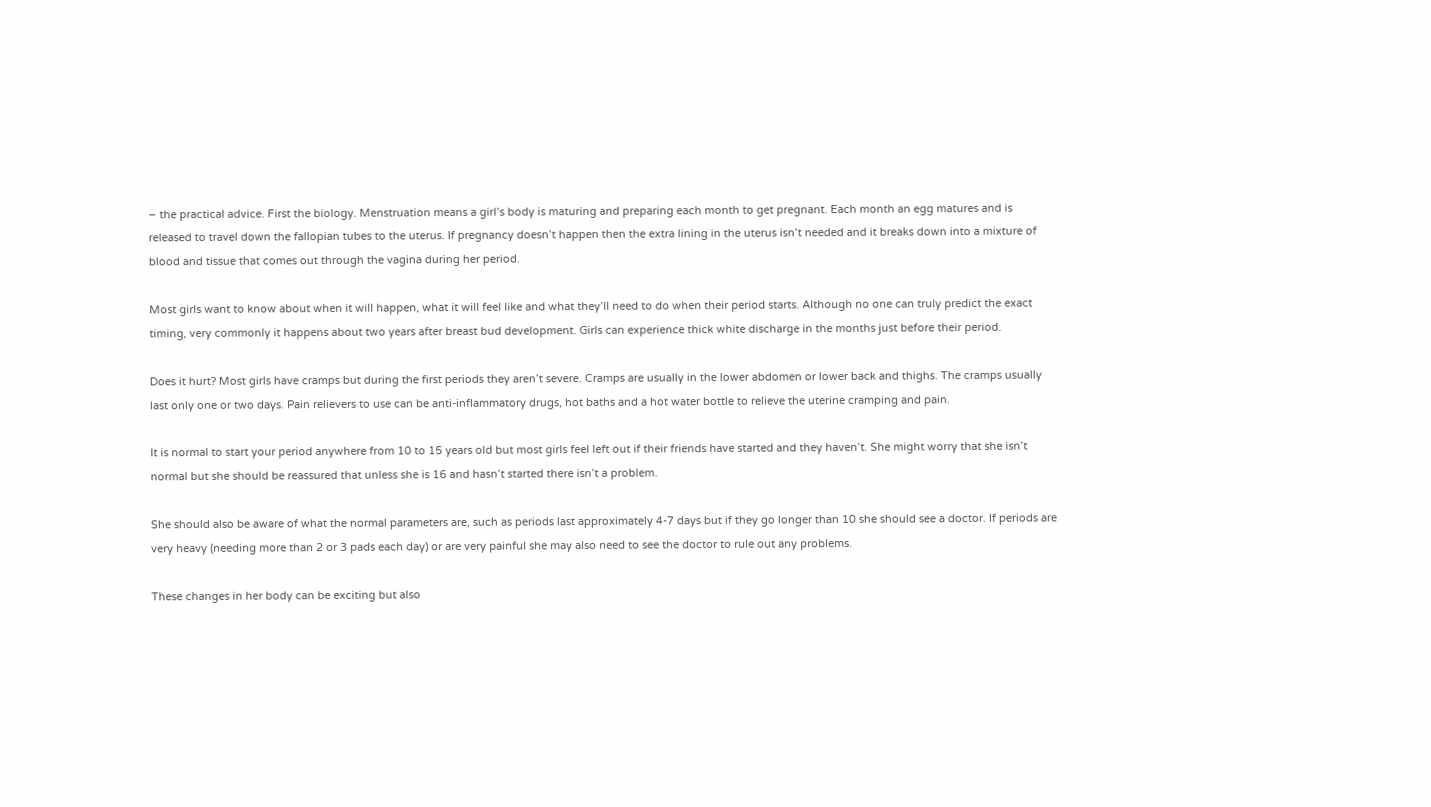– the practical advice. First the biology. Menstruation means a girl’s body is maturing and preparing each month to get pregnant. Each month an egg matures and is released to travel down the fallopian tubes to the uterus. If pregnancy doesn’t happen then the extra lining in the uterus isn’t needed and it breaks down into a mixture of blood and tissue that comes out through the vagina during her period.

Most girls want to know about when it will happen, what it will feel like and what they’ll need to do when their period starts. Although no one can truly predict the exact timing, very commonly it happens about two years after breast bud development. Girls can experience thick white discharge in the months just before their period.

Does it hurt? Most girls have cramps but during the first periods they aren’t severe. Cramps are usually in the lower abdomen or lower back and thighs. The cramps usually last only one or two days. Pain relievers to use can be anti-inflammatory drugs, hot baths and a hot water bottle to relieve the uterine cramping and pain.

It is normal to start your period anywhere from 10 to 15 years old but most girls feel left out if their friends have started and they haven’t. She might worry that she isn’t normal but she should be reassured that unless she is 16 and hasn’t started there isn’t a problem.

She should also be aware of what the normal parameters are, such as periods last approximately 4-7 days but if they go longer than 10 she should see a doctor. If periods are very heavy (needing more than 2 or 3 pads each day) or are very painful she may also need to see the doctor to rule out any problems.

These changes in her body can be exciting but also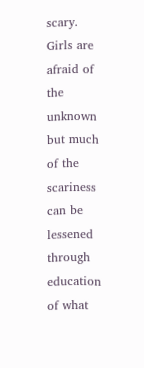scary. Girls are afraid of the unknown but much of the scariness can be lessened through education of what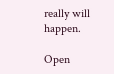really will happen.

Open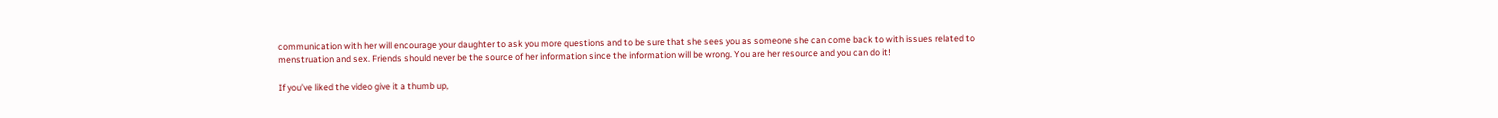communication with her will encourage your daughter to ask you more questions and to be sure that she sees you as someone she can come back to with issues related to menstruation and sex. Friends should never be the source of her information since the information will be wrong. You are her resource and you can do it!

If you’ve liked the video give it a thumb up,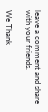leave a comment and share with your friends.

We Thank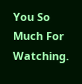You So Much For Watching.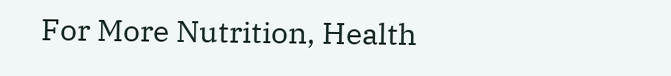For More Nutrition, Health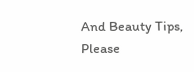And Beauty Tips, Please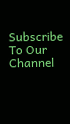Subscribe To Our Channel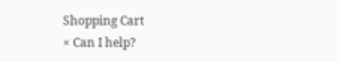Shopping Cart
× Can I help?